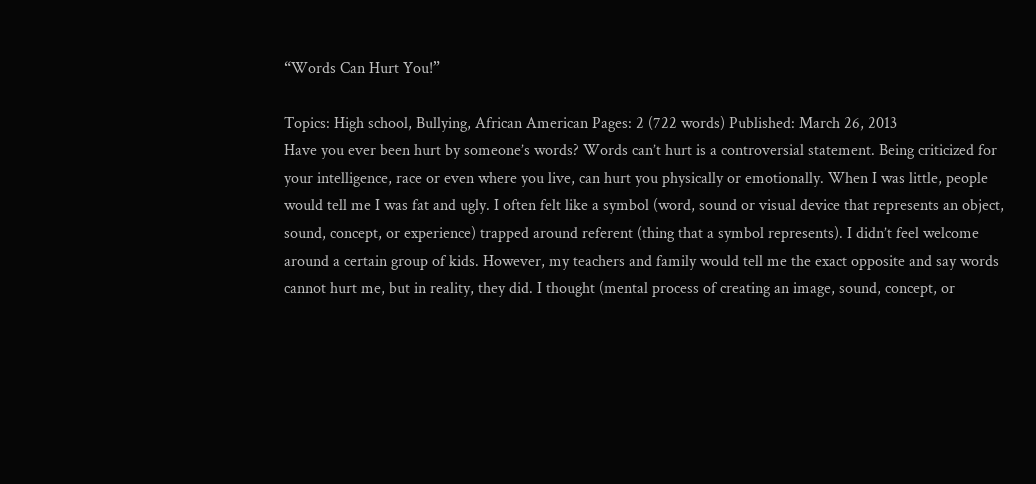“Words Can Hurt You!”

Topics: High school, Bullying, African American Pages: 2 (722 words) Published: March 26, 2013
Have you ever been hurt by someone’s words? Words can’t hurt is a controversial statement. Being criticized for your intelligence, race or even where you live, can hurt you physically or emotionally. When I was little, people would tell me I was fat and ugly. I often felt like a symbol (word, sound or visual device that represents an object, sound, concept, or experience) trapped around referent (thing that a symbol represents). I didn’t feel welcome around a certain group of kids. However, my teachers and family would tell me the exact opposite and say words cannot hurt me, but in reality, they did. I thought (mental process of creating an image, sound, concept, or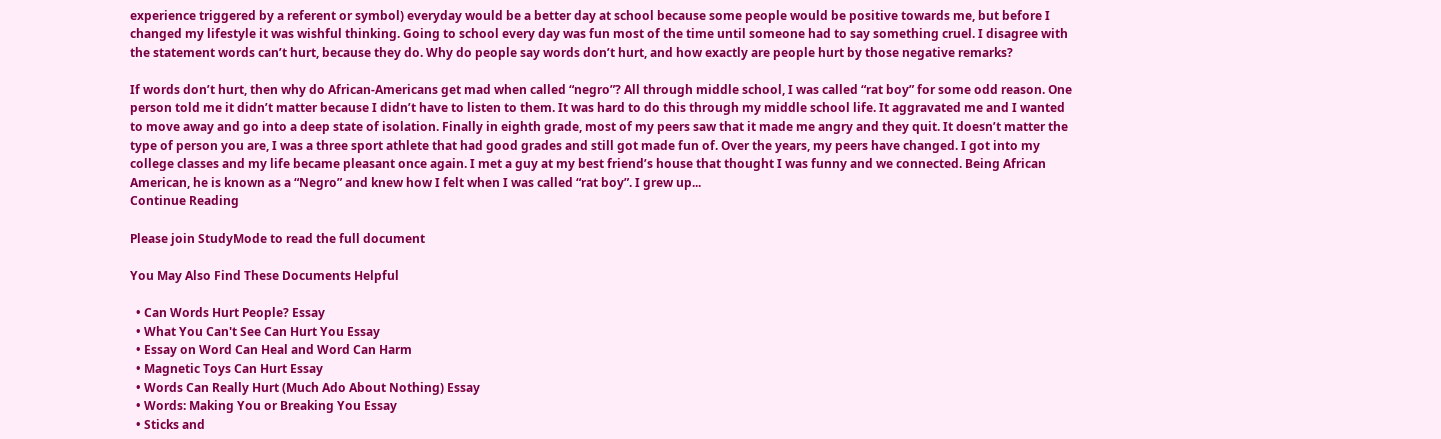experience triggered by a referent or symbol) everyday would be a better day at school because some people would be positive towards me, but before I changed my lifestyle it was wishful thinking. Going to school every day was fun most of the time until someone had to say something cruel. I disagree with the statement words can’t hurt, because they do. Why do people say words don’t hurt, and how exactly are people hurt by those negative remarks?

If words don’t hurt, then why do African-Americans get mad when called “negro”? All through middle school, I was called “rat boy” for some odd reason. One person told me it didn’t matter because I didn’t have to listen to them. It was hard to do this through my middle school life. It aggravated me and I wanted to move away and go into a deep state of isolation. Finally in eighth grade, most of my peers saw that it made me angry and they quit. It doesn’t matter the type of person you are, I was a three sport athlete that had good grades and still got made fun of. Over the years, my peers have changed. I got into my college classes and my life became pleasant once again. I met a guy at my best friend’s house that thought I was funny and we connected. Being African American, he is known as a “Negro” and knew how I felt when I was called “rat boy”. I grew up...
Continue Reading

Please join StudyMode to read the full document

You May Also Find These Documents Helpful

  • Can Words Hurt People? Essay
  • What You Can't See Can Hurt You Essay
  • Essay on Word Can Heal and Word Can Harm
  • Magnetic Toys Can Hurt Essay
  • Words Can Really Hurt (Much Ado About Nothing) Essay
  • Words: Making You or Breaking You Essay
  • Sticks and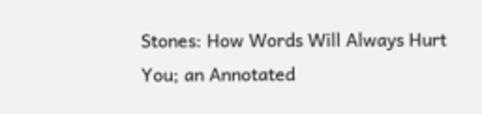Stones: How Words Will Always Hurt You; an Annotated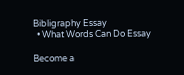Bibligraphy Essay
  • What Words Can Do Essay

Become a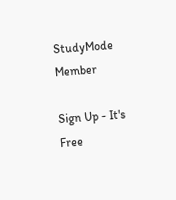StudyMode Member

Sign Up - It's Free